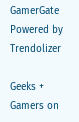GamerGate Powered by Trendolizer

Geeks + Gamers on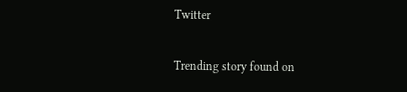Twitter

Trending story found on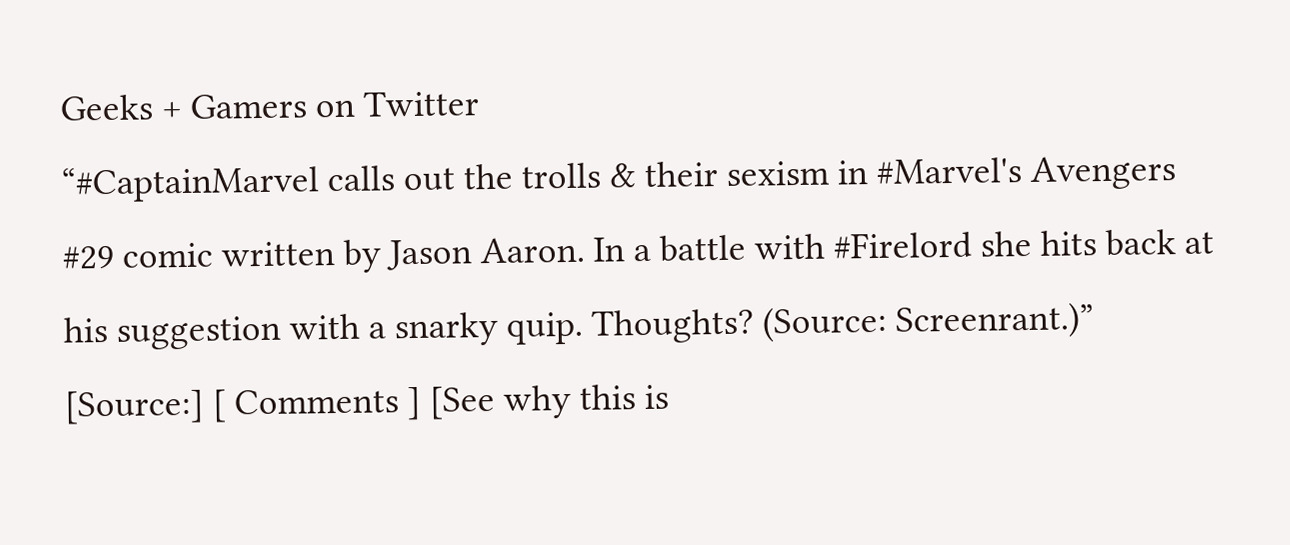Geeks + Gamers on Twitter
“#CaptainMarvel calls out the trolls & their sexism in #Marvel's Avengers #29 comic written by Jason Aaron. In a battle with #Firelord she hits back at his suggestion with a snarky quip. Thoughts? (Source: Screenrant.)”
[Source:] [ Comments ] [See why this is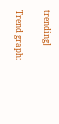trending]

Trend graph: